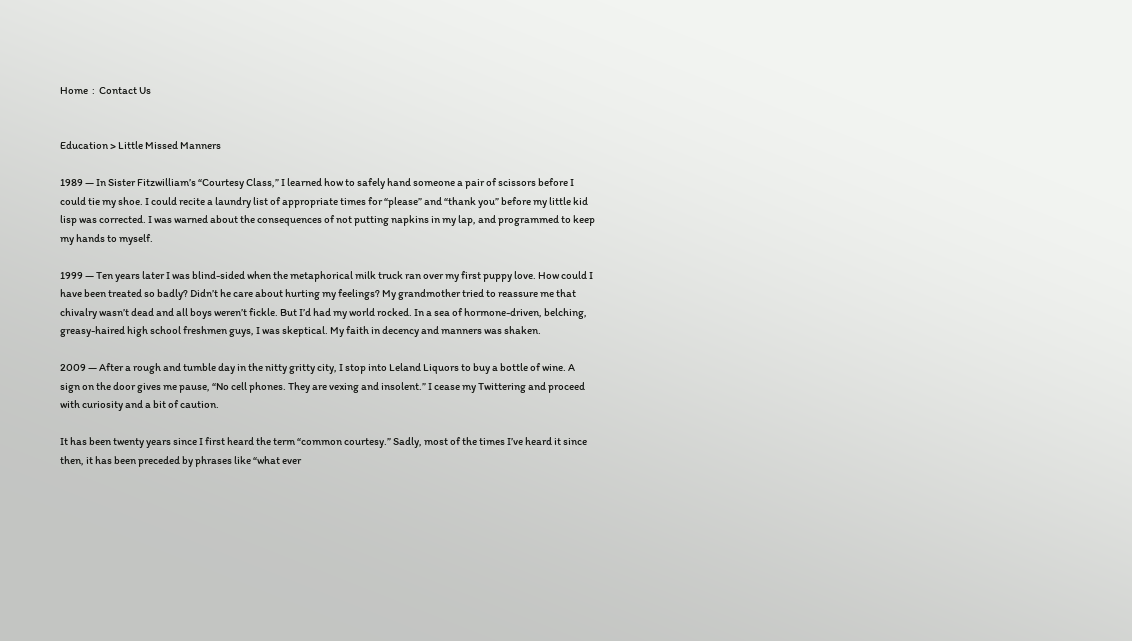Home  :  Contact Us


Education > Little Missed Manners

1989 — In Sister Fitzwilliam’s “Courtesy Class,” I learned how to safely hand someone a pair of scissors before I could tie my shoe. I could recite a laundry list of appropriate times for “please” and “thank you” before my little kid lisp was corrected. I was warned about the consequences of not putting napkins in my lap, and programmed to keep my hands to myself.

1999 — Ten years later I was blind-sided when the metaphorical milk truck ran over my first puppy love. How could I have been treated so badly? Didn’t he care about hurting my feelings? My grandmother tried to reassure me that chivalry wasn’t dead and all boys weren’t fickle. But I’d had my world rocked. In a sea of hormone-driven, belching, greasy-haired high school freshmen guys, I was skeptical. My faith in decency and manners was shaken.

2009 — After a rough and tumble day in the nitty gritty city, I stop into Leland Liquors to buy a bottle of wine. A sign on the door gives me pause, “No cell phones. They are vexing and insolent.” I cease my Twittering and proceed with curiosity and a bit of caution.

It has been twenty years since I first heard the term “common courtesy.” Sadly, most of the times I’ve heard it since then, it has been preceded by phrases like “what ever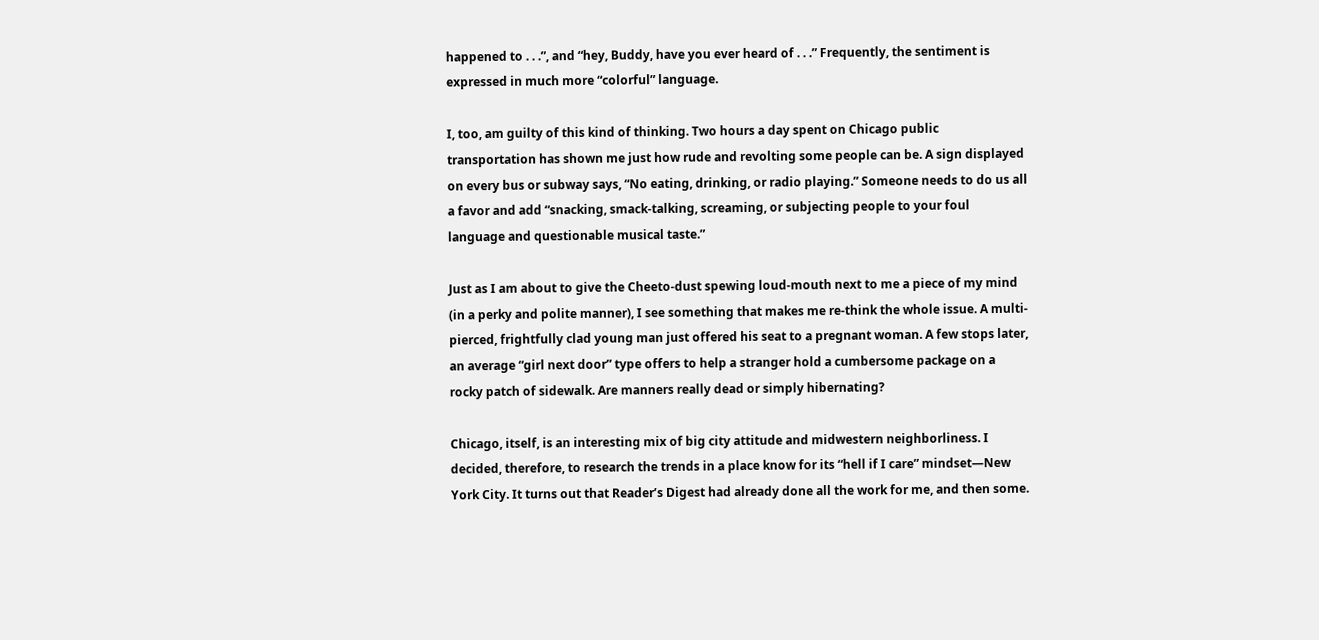happened to . . .”, and “hey, Buddy, have you ever heard of . . .” Frequently, the sentiment is expressed in much more “colorful” language.

I, too, am guilty of this kind of thinking. Two hours a day spent on Chicago public transportation has shown me just how rude and revolting some people can be. A sign displayed on every bus or subway says, “No eating, drinking, or radio playing.” Someone needs to do us all a favor and add “snacking, smack-talking, screaming, or subjecting people to your foul language and questionable musical taste.”

Just as I am about to give the Cheeto-dust spewing loud-mouth next to me a piece of my mind (in a perky and polite manner), I see something that makes me re-think the whole issue. A multi-pierced, frightfully clad young man just offered his seat to a pregnant woman. A few stops later, an average “girl next door” type offers to help a stranger hold a cumbersome package on a rocky patch of sidewalk. Are manners really dead or simply hibernating?

Chicago, itself, is an interesting mix of big city attitude and midwestern neighborliness. I decided, therefore, to research the trends in a place know for its “hell if I care” mindset—New York City. It turns out that Reader’s Digest had already done all the work for me, and then some.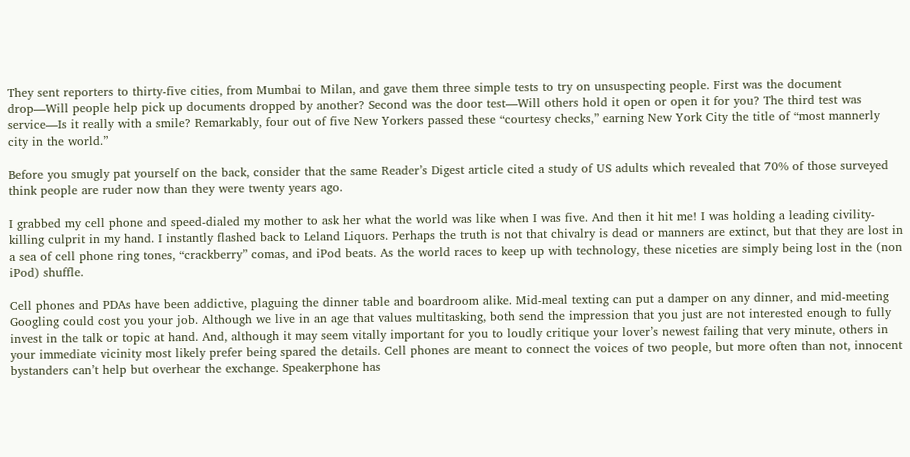They sent reporters to thirty-five cities, from Mumbai to Milan, and gave them three simple tests to try on unsuspecting people. First was the document drop—Will people help pick up documents dropped by another? Second was the door test—Will others hold it open or open it for you? The third test was service—Is it really with a smile? Remarkably, four out of five New Yorkers passed these “courtesy checks,” earning New York City the title of “most mannerly city in the world.”

Before you smugly pat yourself on the back, consider that the same Reader’s Digest article cited a study of US adults which revealed that 70% of those surveyed think people are ruder now than they were twenty years ago.

I grabbed my cell phone and speed-dialed my mother to ask her what the world was like when I was five. And then it hit me! I was holding a leading civility-killing culprit in my hand. I instantly flashed back to Leland Liquors. Perhaps the truth is not that chivalry is dead or manners are extinct, but that they are lost in a sea of cell phone ring tones, “crackberry” comas, and iPod beats. As the world races to keep up with technology, these niceties are simply being lost in the (non iPod) shuffle.

Cell phones and PDAs have been addictive, plaguing the dinner table and boardroom alike. Mid-meal texting can put a damper on any dinner, and mid-meeting Googling could cost you your job. Although we live in an age that values multitasking, both send the impression that you just are not interested enough to fully invest in the talk or topic at hand. And, although it may seem vitally important for you to loudly critique your lover’s newest failing that very minute, others in your immediate vicinity most likely prefer being spared the details. Cell phones are meant to connect the voices of two people, but more often than not, innocent bystanders can’t help but overhear the exchange. Speakerphone has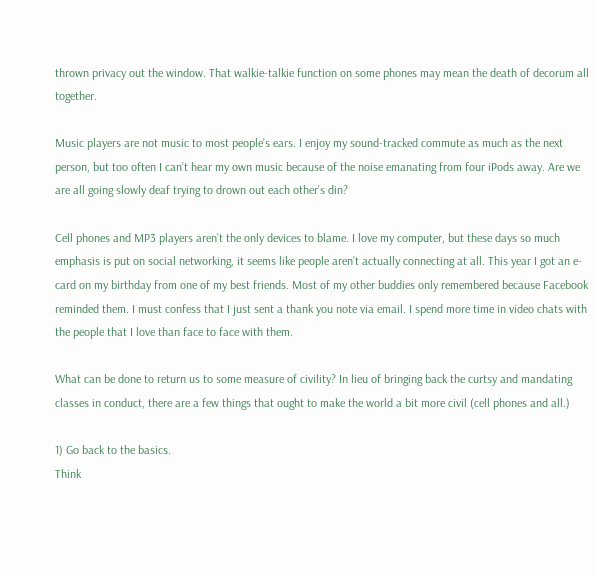thrown privacy out the window. That walkie-talkie function on some phones may mean the death of decorum all together.

Music players are not music to most people’s ears. I enjoy my sound-tracked commute as much as the next person, but too often I can’t hear my own music because of the noise emanating from four iPods away. Are we are all going slowly deaf trying to drown out each other’s din?

Cell phones and MP3 players aren’t the only devices to blame. I love my computer, but these days so much emphasis is put on social networking, it seems like people aren’t actually connecting at all. This year I got an e-card on my birthday from one of my best friends. Most of my other buddies only remembered because Facebook reminded them. I must confess that I just sent a thank you note via email. I spend more time in video chats with the people that I love than face to face with them.

What can be done to return us to some measure of civility? In lieu of bringing back the curtsy and mandating classes in conduct, there are a few things that ought to make the world a bit more civil (cell phones and all.)

1) Go back to the basics.
Think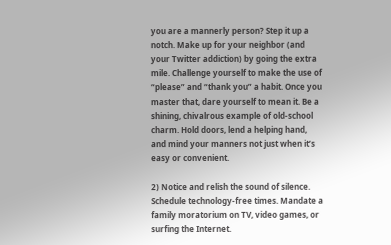you are a mannerly person? Step it up a notch. Make up for your neighbor (and your Twitter addiction) by going the extra mile. Challenge yourself to make the use of “please” and “thank you” a habit. Once you master that, dare yourself to mean it. Be a shining, chivalrous example of old-school charm. Hold doors, lend a helping hand, and mind your manners not just when it’s easy or convenient.

2) Notice and relish the sound of silence.
Schedule technology-free times. Mandate a family moratorium on TV, video games, or surfing the Internet.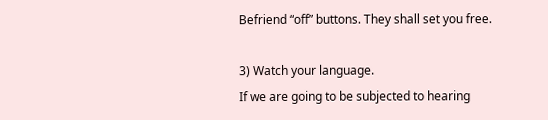Befriend “off” buttons. They shall set you free.

3) Watch your language.
If we are going to be subjected to hearing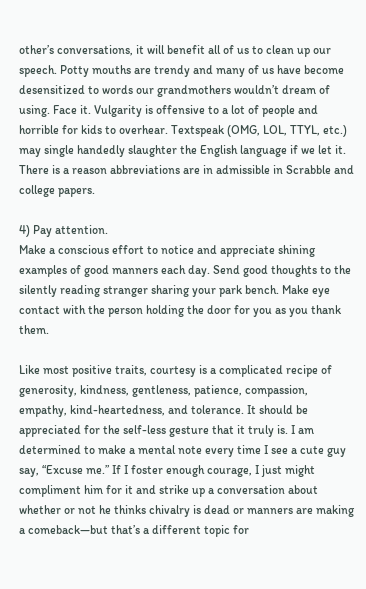other’s conversations, it will benefit all of us to clean up our speech. Potty mouths are trendy and many of us have become desensitized to words our grandmothers wouldn’t dream of using. Face it. Vulgarity is offensive to a lot of people and horrible for kids to overhear. Textspeak (OMG, LOL, TTYL, etc.) may single handedly slaughter the English language if we let it. There is a reason abbreviations are in admissible in Scrabble and college papers.

4) Pay attention.
Make a conscious effort to notice and appreciate shining examples of good manners each day. Send good thoughts to the silently reading stranger sharing your park bench. Make eye contact with the person holding the door for you as you thank them.

Like most positive traits, courtesy is a complicated recipe of generosity, kindness, gentleness, patience, compassion, empathy, kind-heartedness, and tolerance. It should be appreciated for the self-less gesture that it truly is. I am determined to make a mental note every time I see a cute guy say, “Excuse me.” If I foster enough courage, I just might compliment him for it and strike up a conversation about whether or not he thinks chivalry is dead or manners are making a comeback—but that’s a different topic for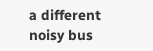a different noisy bus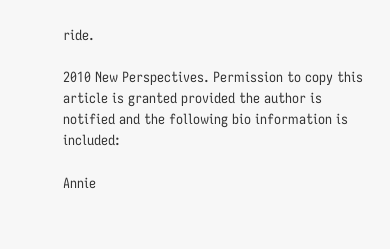ride.

2010 New Perspectives. Permission to copy this article is granted provided the author is notified and the following bio information is included:

Annie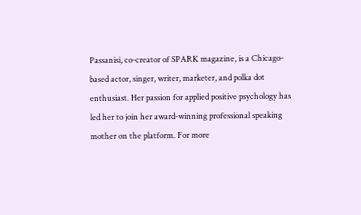Passanisi, co-creator of SPARK magazine, is a Chicago-based actor, singer, writer, marketer, and polka dot enthusiast. Her passion for applied positive psychology has led her to join her award-winning professional speaking mother on the platform. For more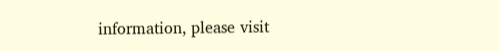information, please visit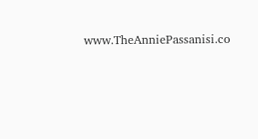www.TheAnniePassanisi.co